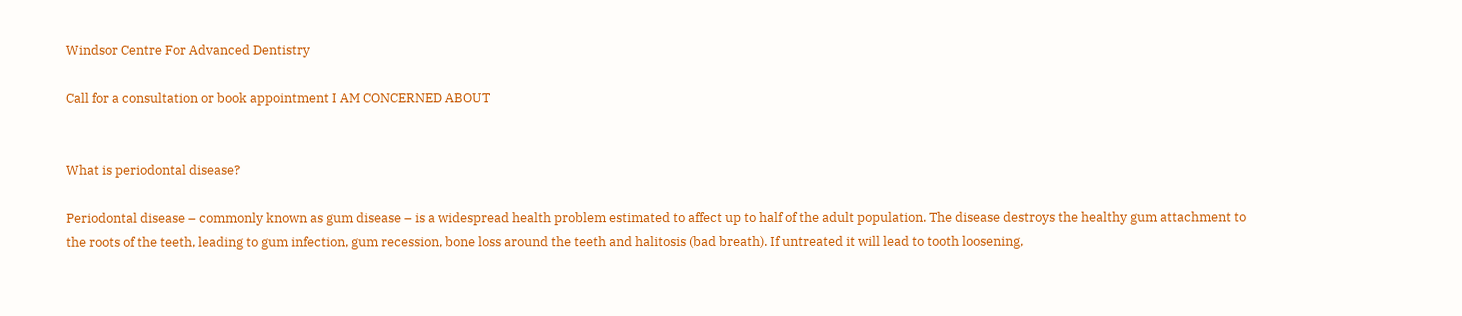Windsor Centre For Advanced Dentistry

Call for a consultation or book appointment I AM CONCERNED ABOUT


What is periodontal disease?

Periodontal disease – commonly known as gum disease – is a widespread health problem estimated to affect up to half of the adult population. The disease destroys the healthy gum attachment to the roots of the teeth, leading to gum infection, gum recession, bone loss around the teeth and halitosis (bad breath). If untreated it will lead to tooth loosening,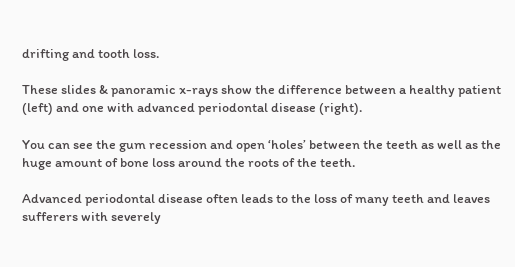drifting and tooth loss.

These slides & panoramic x-rays show the difference between a healthy patient (left) and one with advanced periodontal disease (right).

You can see the gum recession and open ‘holes’ between the teeth as well as the huge amount of bone loss around the roots of the teeth.

Advanced periodontal disease often leads to the loss of many teeth and leaves sufferers with severely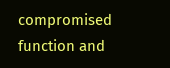compromised function and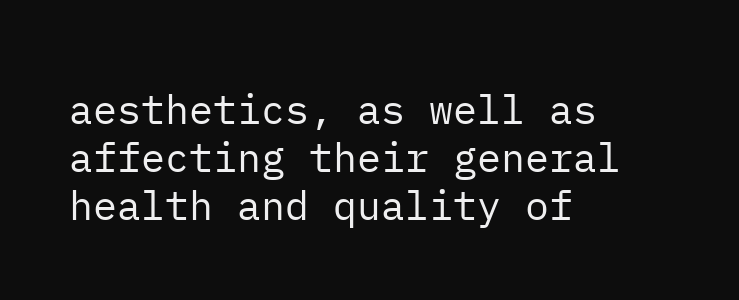aesthetics, as well as affecting their general health and quality of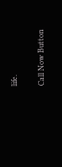life.

Call Now Button